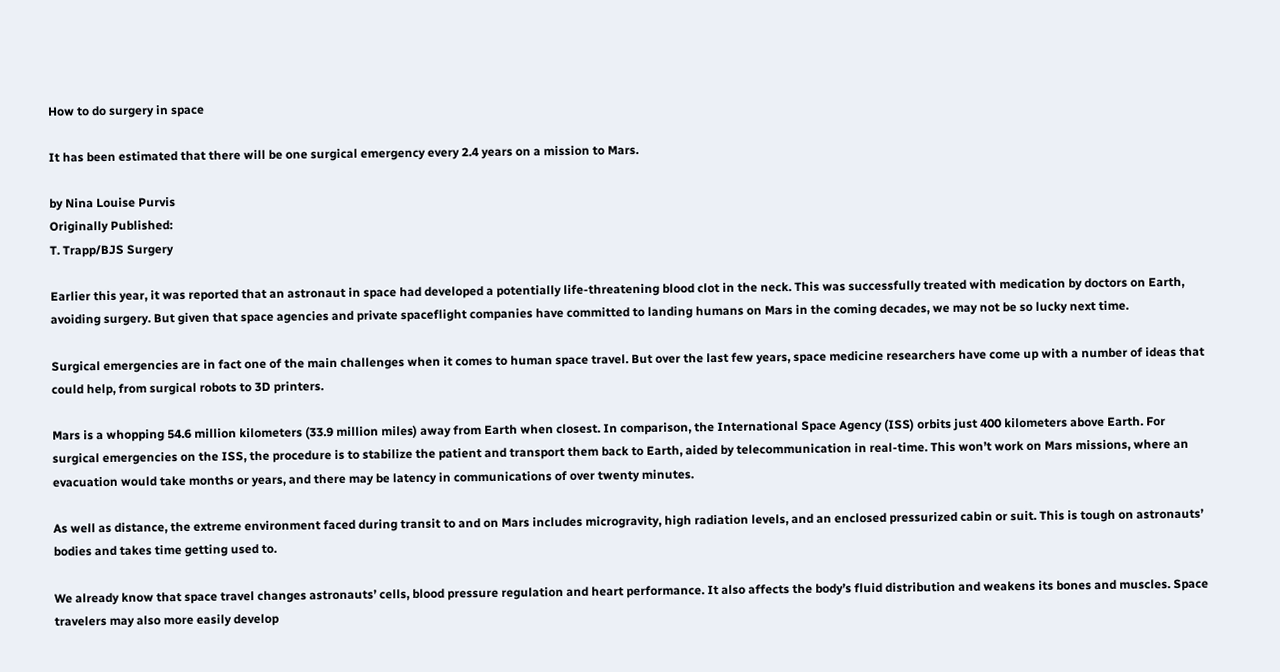How to do surgery in space

It has been estimated that there will be one surgical emergency every 2.4 years on a mission to Mars.

by Nina Louise Purvis
Originally Published:
T. Trapp/BJS Surgery

Earlier this year, it was reported that an astronaut in space had developed a potentially life-threatening blood clot in the neck. This was successfully treated with medication by doctors on Earth, avoiding surgery. But given that space agencies and private spaceflight companies have committed to landing humans on Mars in the coming decades, we may not be so lucky next time.

Surgical emergencies are in fact one of the main challenges when it comes to human space travel. But over the last few years, space medicine researchers have come up with a number of ideas that could help, from surgical robots to 3D printers.

Mars is a whopping 54.6 million kilometers (33.9 million miles) away from Earth when closest. In comparison, the International Space Agency (ISS) orbits just 400 kilometers above Earth. For surgical emergencies on the ISS, the procedure is to stabilize the patient and transport them back to Earth, aided by telecommunication in real-time. This won’t work on Mars missions, where an evacuation would take months or years, and there may be latency in communications of over twenty minutes.

As well as distance, the extreme environment faced during transit to and on Mars includes microgravity, high radiation levels, and an enclosed pressurized cabin or suit. This is tough on astronauts’ bodies and takes time getting used to.

We already know that space travel changes astronauts’ cells, blood pressure regulation and heart performance. It also affects the body’s fluid distribution and weakens its bones and muscles. Space travelers may also more easily develop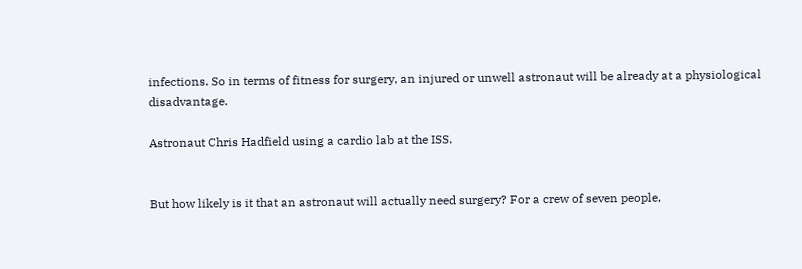infections. So in terms of fitness for surgery, an injured or unwell astronaut will be already at a physiological disadvantage.

Astronaut Chris Hadfield using a cardio lab at the ISS.


But how likely is it that an astronaut will actually need surgery? For a crew of seven people,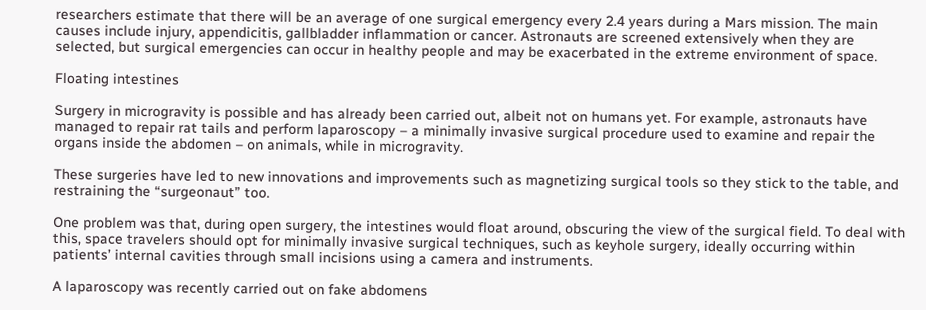researchers estimate that there will be an average of one surgical emergency every 2.4 years during a Mars mission. The main causes include injury, appendicitis, gallbladder inflammation or cancer. Astronauts are screened extensively when they are selected, but surgical emergencies can occur in healthy people and may be exacerbated in the extreme environment of space.

Floating intestines

Surgery in microgravity is possible and has already been carried out, albeit not on humans yet. For example, astronauts have managed to repair rat tails and perform laparoscopy – a minimally invasive surgical procedure used to examine and repair the organs inside the abdomen – on animals, while in microgravity.

These surgeries have led to new innovations and improvements such as magnetizing surgical tools so they stick to the table, and restraining the “surgeonaut” too.

One problem was that, during open surgery, the intestines would float around, obscuring the view of the surgical field. To deal with this, space travelers should opt for minimally invasive surgical techniques, such as keyhole surgery, ideally occurring within patients’ internal cavities through small incisions using a camera and instruments.

A laparoscopy was recently carried out on fake abdomens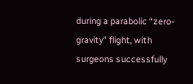during a parabolic “zero-gravity” flight, with surgeons successfully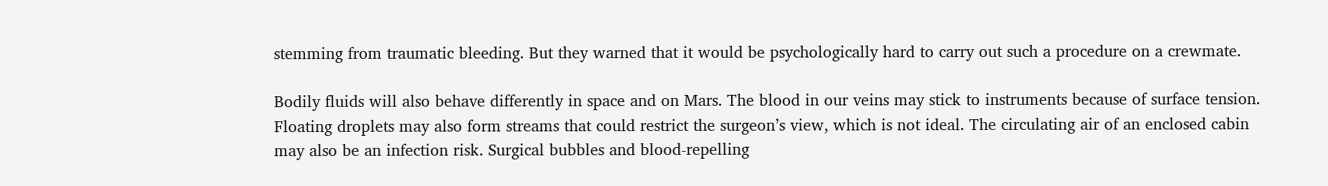stemming from traumatic bleeding. But they warned that it would be psychologically hard to carry out such a procedure on a crewmate.

Bodily fluids will also behave differently in space and on Mars. The blood in our veins may stick to instruments because of surface tension. Floating droplets may also form streams that could restrict the surgeon’s view, which is not ideal. The circulating air of an enclosed cabin may also be an infection risk. Surgical bubbles and blood-repelling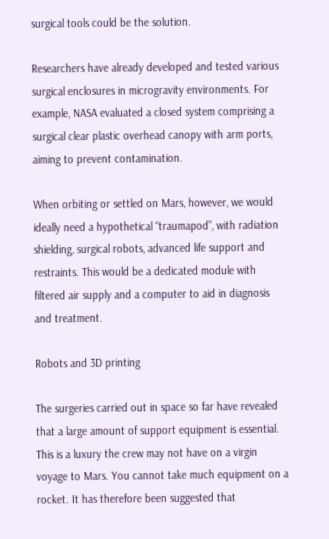surgical tools could be the solution.

Researchers have already developed and tested various surgical enclosures in microgravity environments. For example, NASA evaluated a closed system comprising a surgical clear plastic overhead canopy with arm ports, aiming to prevent contamination.

When orbiting or settled on Mars, however, we would ideally need a hypothetical “traumapod”, with radiation shielding, surgical robots, advanced life support and restraints. This would be a dedicated module with filtered air supply and a computer to aid in diagnosis and treatment.

Robots and 3D printing

The surgeries carried out in space so far have revealed that a large amount of support equipment is essential. This is a luxury the crew may not have on a virgin voyage to Mars. You cannot take much equipment on a rocket. It has therefore been suggested that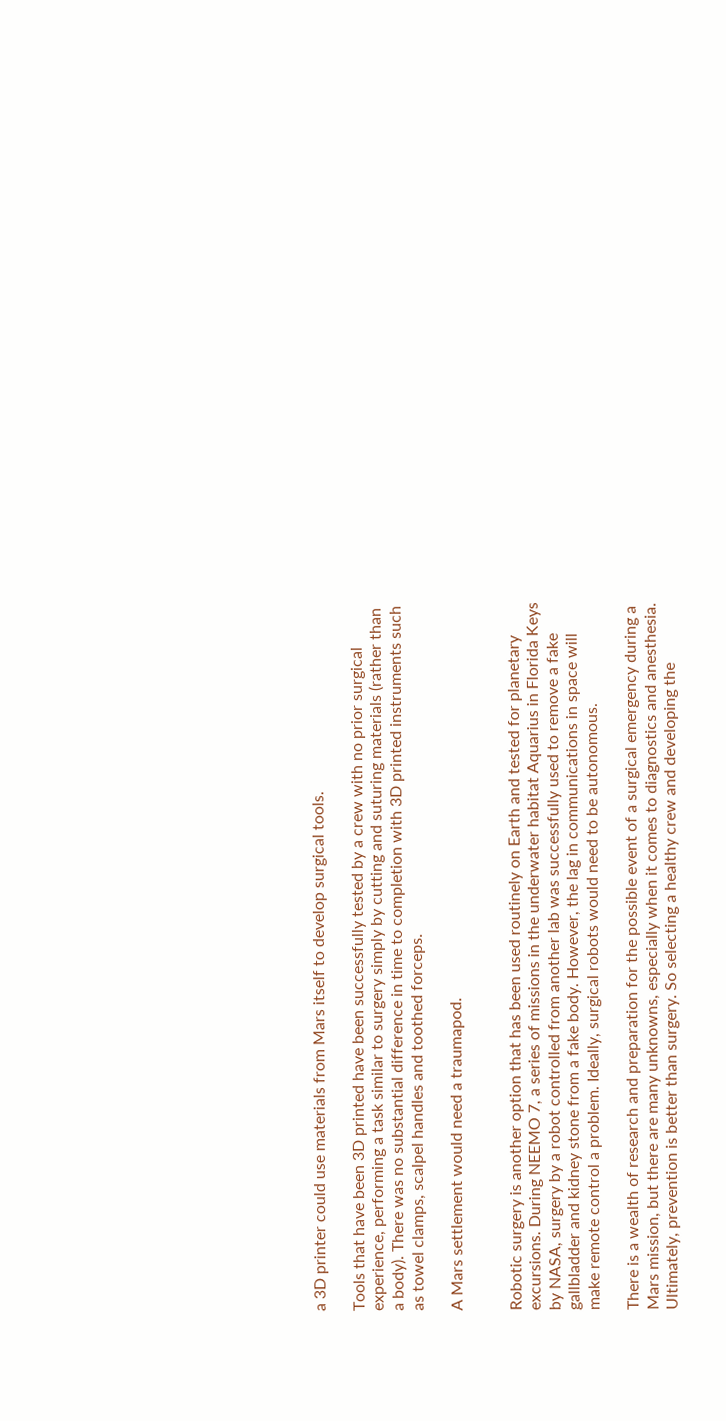a 3D printer could use materials from Mars itself to develop surgical tools.

Tools that have been 3D printed have been successfully tested by a crew with no prior surgical experience, performing a task similar to surgery simply by cutting and suturing materials (rather than a body). There was no substantial difference in time to completion with 3D printed instruments such as towel clamps, scalpel handles and toothed forceps.

A Mars settlement would need a traumapod.


Robotic surgery is another option that has been used routinely on Earth and tested for planetary excursions. During NEEMO 7, a series of missions in the underwater habitat Aquarius in Florida Keys by NASA, surgery by a robot controlled from another lab was successfully used to remove a fake gallbladder and kidney stone from a fake body. However, the lag in communications in space will make remote control a problem. Ideally, surgical robots would need to be autonomous.

There is a wealth of research and preparation for the possible event of a surgical emergency during a Mars mission, but there are many unknowns, especially when it comes to diagnostics and anesthesia. Ultimately, prevention is better than surgery. So selecting a healthy crew and developing the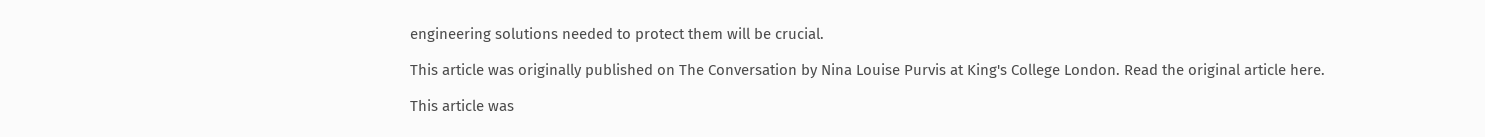engineering solutions needed to protect them will be crucial.

This article was originally published on The Conversation by Nina Louise Purvis at King's College London. Read the original article here.

This article was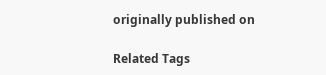originally published on

Related Tags